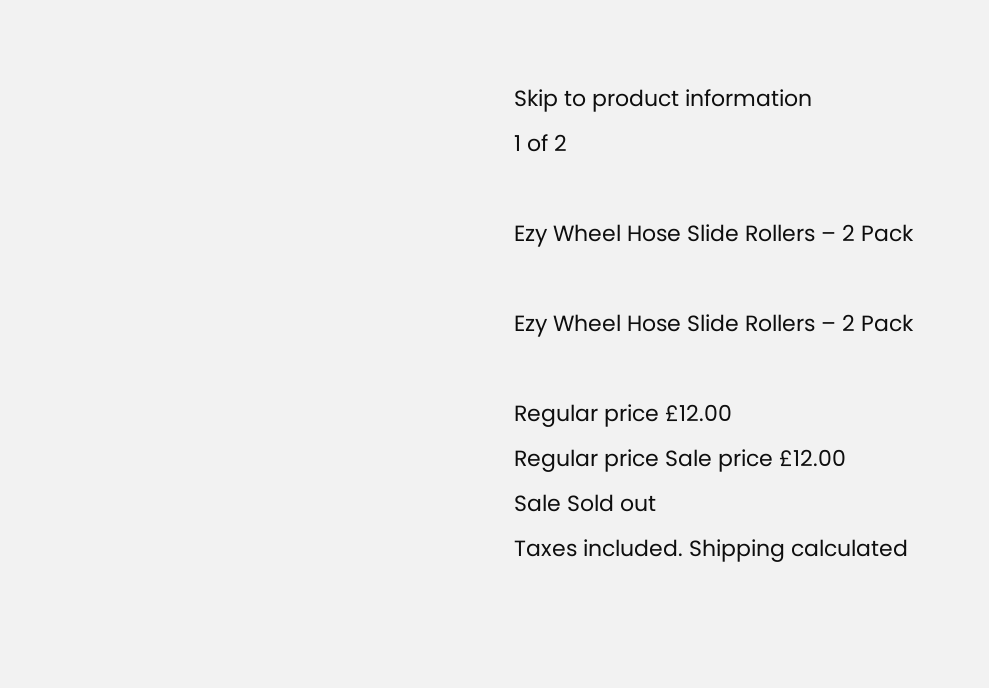Skip to product information
1 of 2

Ezy Wheel Hose Slide Rollers – 2 Pack

Ezy Wheel Hose Slide Rollers – 2 Pack

Regular price £12.00
Regular price Sale price £12.00
Sale Sold out
Taxes included. Shipping calculated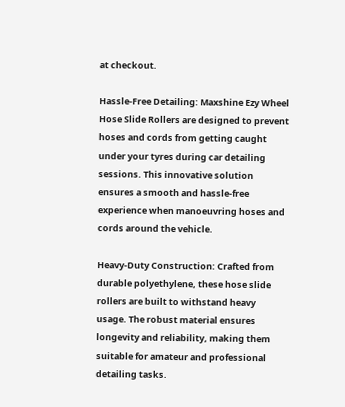at checkout.

Hassle-Free Detailing: Maxshine Ezy Wheel Hose Slide Rollers are designed to prevent hoses and cords from getting caught under your tyres during car detailing sessions. This innovative solution ensures a smooth and hassle-free experience when manoeuvring hoses and cords around the vehicle.

Heavy-Duty Construction: Crafted from durable polyethylene, these hose slide rollers are built to withstand heavy usage. The robust material ensures longevity and reliability, making them suitable for amateur and professional detailing tasks.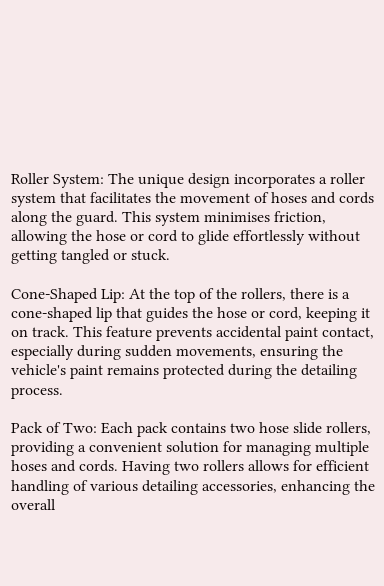Roller System: The unique design incorporates a roller system that facilitates the movement of hoses and cords along the guard. This system minimises friction, allowing the hose or cord to glide effortlessly without getting tangled or stuck.

Cone-Shaped Lip: At the top of the rollers, there is a cone-shaped lip that guides the hose or cord, keeping it on track. This feature prevents accidental paint contact, especially during sudden movements, ensuring the vehicle's paint remains protected during the detailing process.

Pack of Two: Each pack contains two hose slide rollers, providing a convenient solution for managing multiple hoses and cords. Having two rollers allows for efficient handling of various detailing accessories, enhancing the overall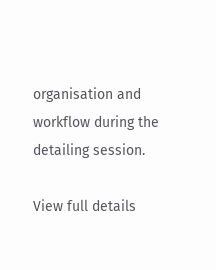organisation and workflow during the detailing session.

View full details